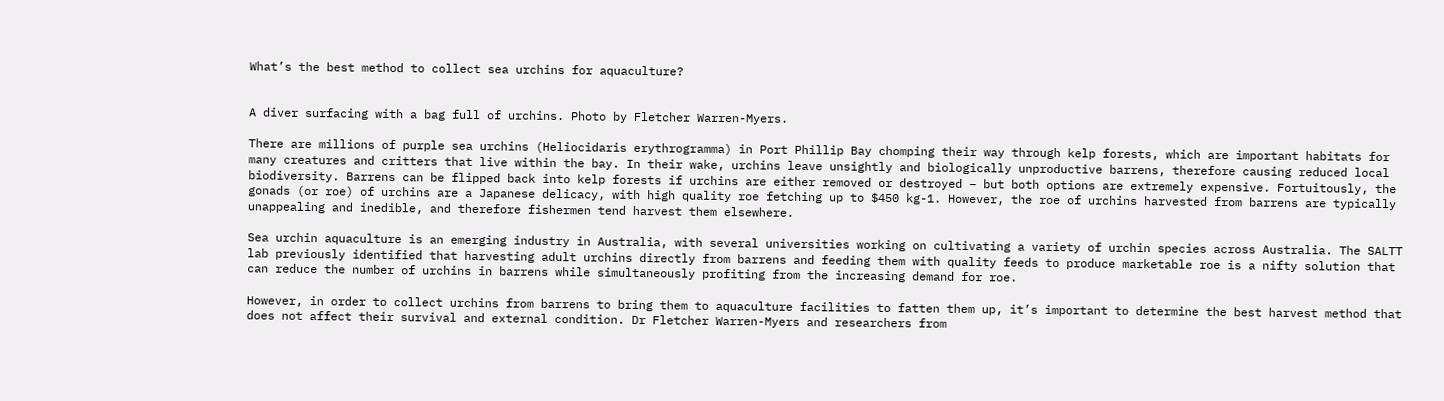What’s the best method to collect sea urchins for aquaculture?


A diver surfacing with a bag full of urchins. Photo by Fletcher Warren-Myers.

There are millions of purple sea urchins (Heliocidaris erythrogramma) in Port Phillip Bay chomping their way through kelp forests, which are important habitats for many creatures and critters that live within the bay. In their wake, urchins leave unsightly and biologically unproductive barrens, therefore causing reduced local biodiversity. Barrens can be flipped back into kelp forests if urchins are either removed or destroyed – but both options are extremely expensive. Fortuitously, the gonads (or roe) of urchins are a Japanese delicacy, with high quality roe fetching up to $450 kg-1. However, the roe of urchins harvested from barrens are typically unappealing and inedible, and therefore fishermen tend harvest them elsewhere.

Sea urchin aquaculture is an emerging industry in Australia, with several universities working on cultivating a variety of urchin species across Australia. The SALTT lab previously identified that harvesting adult urchins directly from barrens and feeding them with quality feeds to produce marketable roe is a nifty solution that can reduce the number of urchins in barrens while simultaneously profiting from the increasing demand for roe.

However, in order to collect urchins from barrens to bring them to aquaculture facilities to fatten them up, it’s important to determine the best harvest method that does not affect their survival and external condition. Dr Fletcher Warren-Myers and researchers from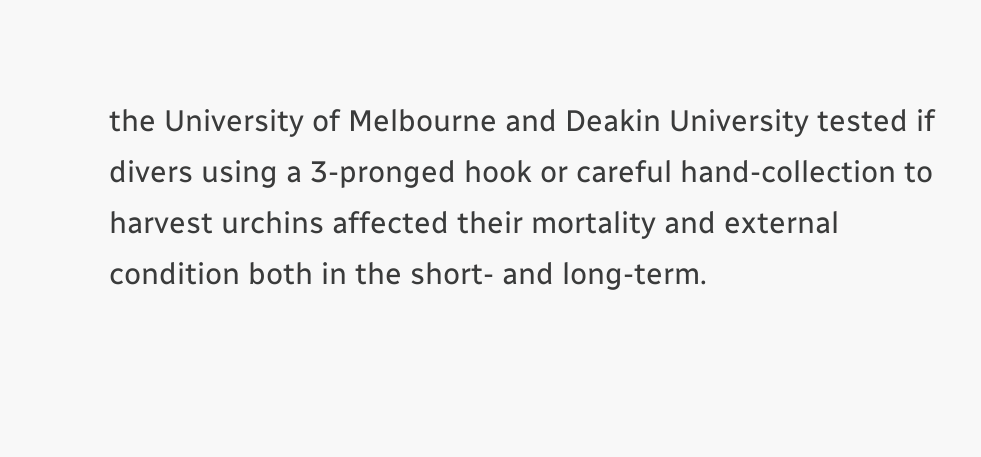the University of Melbourne and Deakin University tested if divers using a 3-pronged hook or careful hand-collection to harvest urchins affected their mortality and external condition both in the short- and long-term.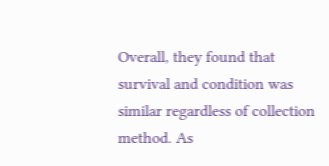Overall, they found that survival and condition was similar regardless of collection method. As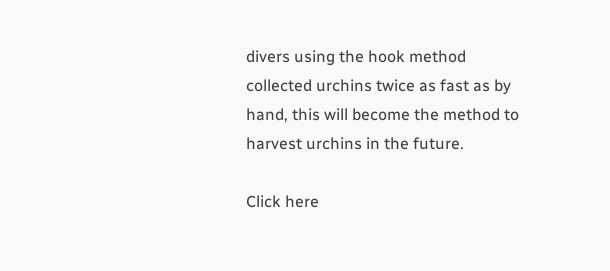divers using the hook method collected urchins twice as fast as by hand, this will become the method to harvest urchins in the future.

Click here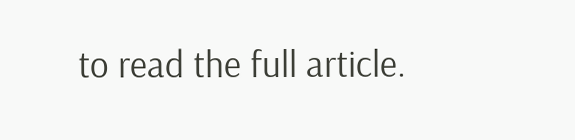to read the full article.